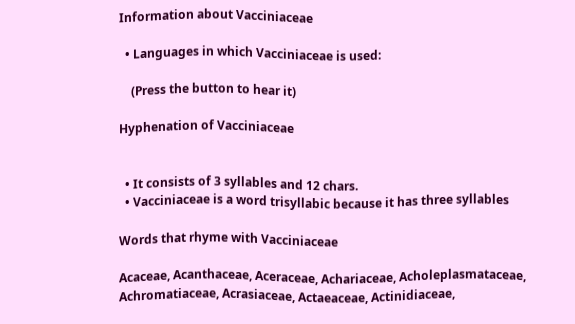Information about Vacciniaceae

  • Languages in which Vacciniaceae is used:

    (Press the button to hear it)

Hyphenation of Vacciniaceae


  • It consists of 3 syllables and 12 chars.
  • Vacciniaceae is a word trisyllabic because it has three syllables

Words that rhyme with Vacciniaceae

Acaceae, Acanthaceae, Aceraceae, Achariaceae, Acholeplasmataceae, Achromatiaceae, Acrasiaceae, Actaeaceae, Actinidiaceae,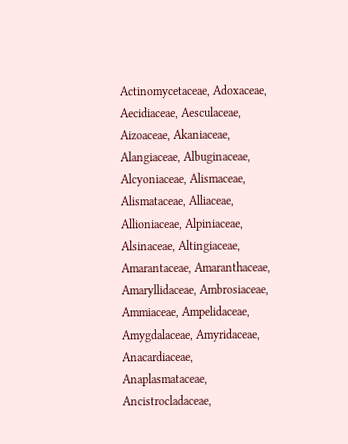Actinomycetaceae, Adoxaceae, Aecidiaceae, Aesculaceae, Aizoaceae, Akaniaceae, Alangiaceae, Albuginaceae, Alcyoniaceae, Alismaceae, Alismataceae, Alliaceae, Allioniaceae, Alpiniaceae, Alsinaceae, Altingiaceae, Amarantaceae, Amaranthaceae, Amaryllidaceae, Ambrosiaceae, Ammiaceae, Ampelidaceae, Amygdalaceae, Amyridaceae, Anacardiaceae, Anaplasmataceae, Ancistrocladaceae,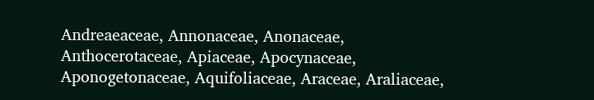Andreaeaceae, Annonaceae, Anonaceae, Anthocerotaceae, Apiaceae, Apocynaceae, Aponogetonaceae, Aquifoliaceae, Araceae, Araliaceae,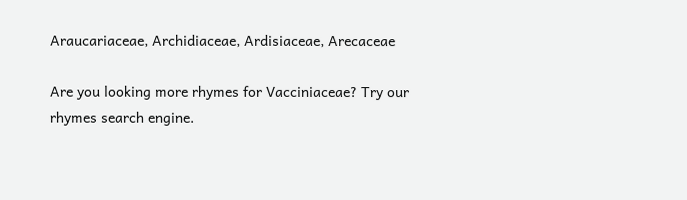Araucariaceae, Archidiaceae, Ardisiaceae, Arecaceae

Are you looking more rhymes for Vacciniaceae? Try our rhymes search engine.